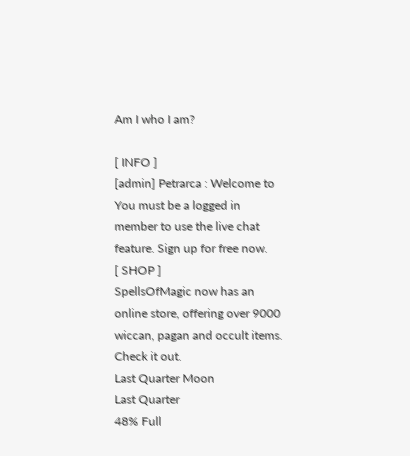Am I who I am?

[ INFO ]
[admin] Petrarca : Welcome to You must be a logged in member to use the live chat feature. Sign up for free now.
[ SHOP ]
SpellsOfMagic now has an online store, offering over 9000 wiccan, pagan and occult items. Check it out.
Last Quarter Moon
Last Quarter
48% Full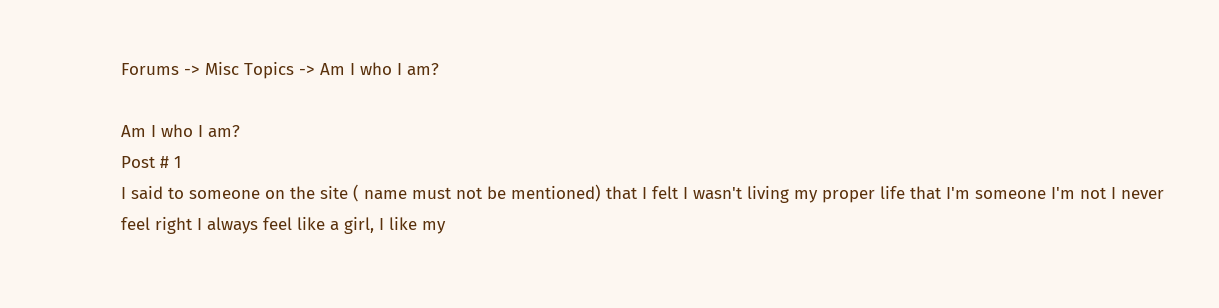Forums -> Misc Topics -> Am I who I am?

Am I who I am?
Post # 1
I said to someone on the site ( name must not be mentioned) that I felt I wasn't living my proper life that I'm someone I'm not I never feel right I always feel like a girl, I like my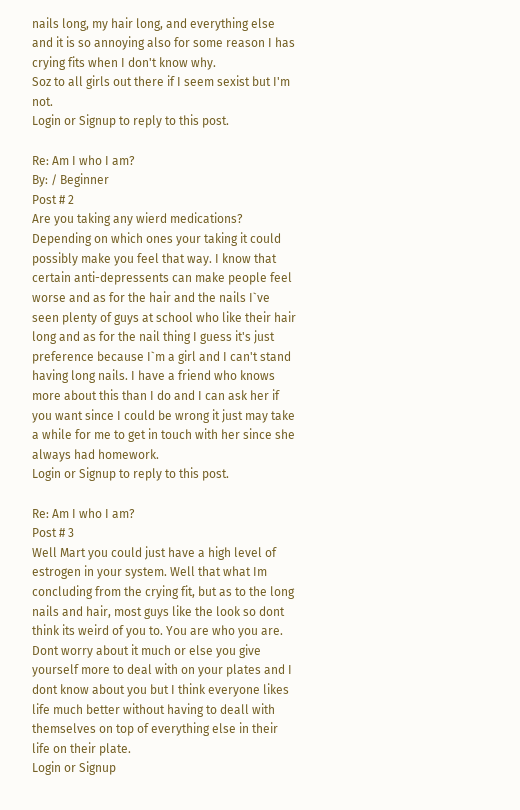nails long, my hair long, and everything else and it is so annoying also for some reason I has crying fits when I don't know why.
Soz to all girls out there if I seem sexist but I'm not.
Login or Signup to reply to this post.

Re: Am I who I am?
By: / Beginner
Post # 2
Are you taking any wierd medications? Depending on which ones your taking it could possibly make you feel that way. I know that certain anti-depressents can make people feel worse and as for the hair and the nails I`ve seen plenty of guys at school who like their hair long and as for the nail thing I guess it's just preference because I`m a girl and I can't stand having long nails. I have a friend who knows more about this than I do and I can ask her if you want since I could be wrong it just may take a while for me to get in touch with her since she always had homework.
Login or Signup to reply to this post.

Re: Am I who I am?
Post # 3
Well Mart you could just have a high level of estrogen in your system. Well that what Im concluding from the crying fit, but as to the long nails and hair, most guys like the look so dont think its weird of you to. You are who you are. Dont worry about it much or else you give yourself more to deal with on your plates and I dont know about you but I think everyone likes life much better without having to deall with themselves on top of everything else in their life on their plate.
Login or Signup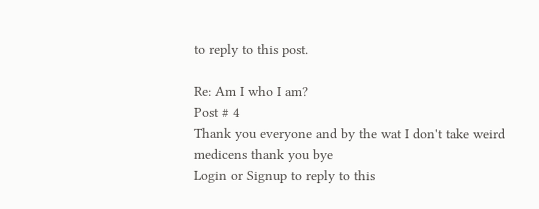to reply to this post.

Re: Am I who I am?
Post # 4
Thank you everyone and by the wat I don't take weird medicens thank you bye
Login or Signup to reply to this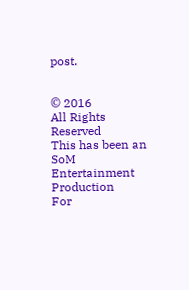post.


© 2016
All Rights Reserved
This has been an SoM Entertainment Production
For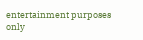entertainment purposes only